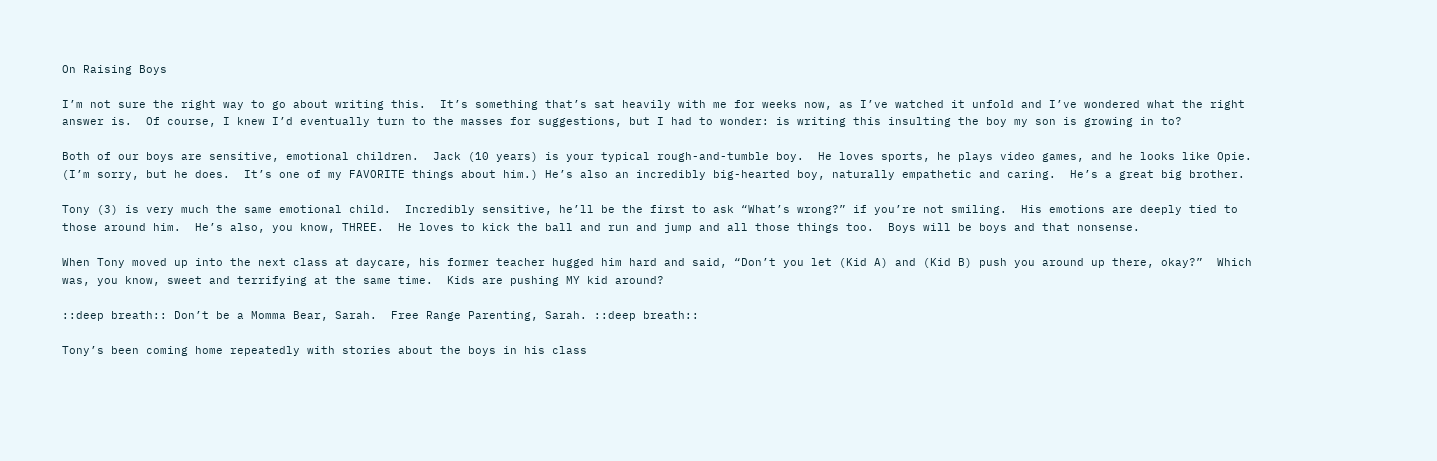On Raising Boys

I’m not sure the right way to go about writing this.  It’s something that’s sat heavily with me for weeks now, as I’ve watched it unfold and I’ve wondered what the right answer is.  Of course, I knew I’d eventually turn to the masses for suggestions, but I had to wonder: is writing this insulting the boy my son is growing in to?

Both of our boys are sensitive, emotional children.  Jack (10 years) is your typical rough-and-tumble boy.  He loves sports, he plays video games, and he looks like Opie. (I’m sorry, but he does.  It’s one of my FAVORITE things about him.) He’s also an incredibly big-hearted boy, naturally empathetic and caring.  He’s a great big brother.

Tony (3) is very much the same emotional child.  Incredibly sensitive, he’ll be the first to ask “What’s wrong?” if you’re not smiling.  His emotions are deeply tied to those around him.  He’s also, you know, THREE.  He loves to kick the ball and run and jump and all those things too.  Boys will be boys and that nonsense.

When Tony moved up into the next class at daycare, his former teacher hugged him hard and said, “Don’t you let (Kid A) and (Kid B) push you around up there, okay?”  Which was, you know, sweet and terrifying at the same time.  Kids are pushing MY kid around?

::deep breath:: Don’t be a Momma Bear, Sarah.  Free Range Parenting, Sarah. ::deep breath::

Tony’s been coming home repeatedly with stories about the boys in his class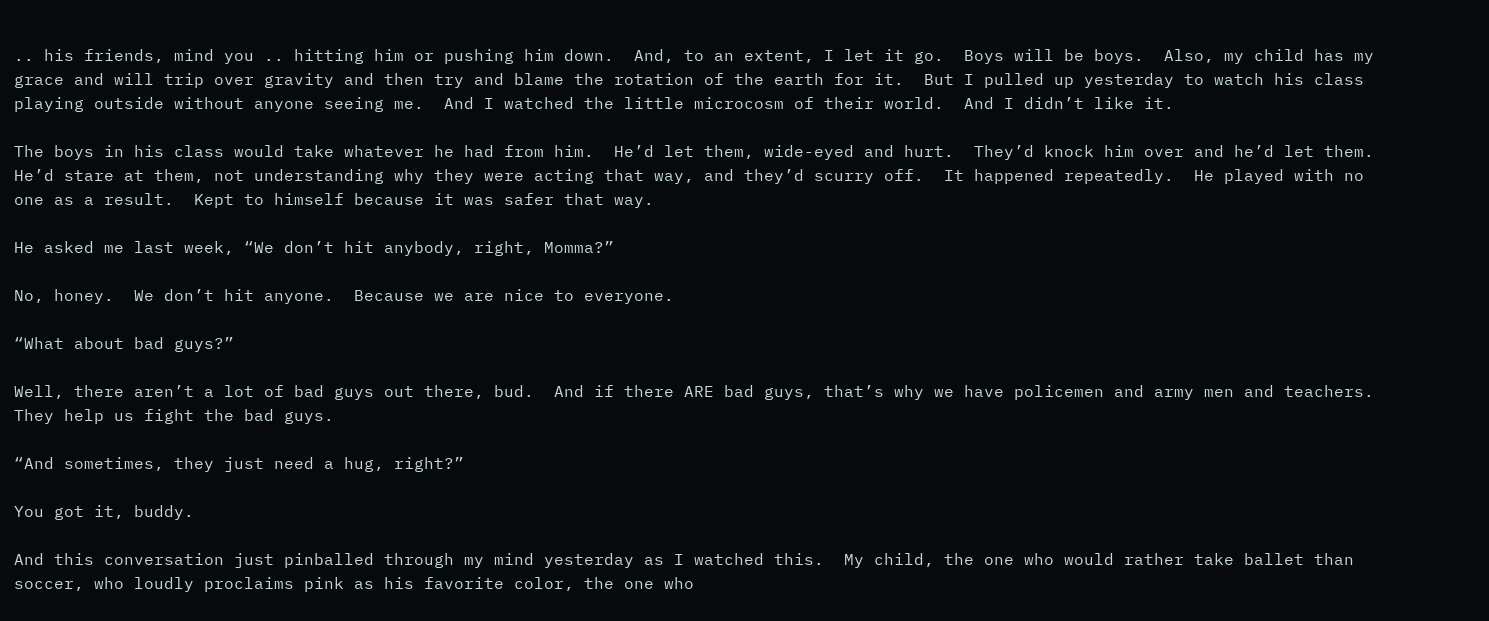.. his friends, mind you .. hitting him or pushing him down.  And, to an extent, I let it go.  Boys will be boys.  Also, my child has my grace and will trip over gravity and then try and blame the rotation of the earth for it.  But I pulled up yesterday to watch his class playing outside without anyone seeing me.  And I watched the little microcosm of their world.  And I didn’t like it.

The boys in his class would take whatever he had from him.  He’d let them, wide-eyed and hurt.  They’d knock him over and he’d let them.  He’d stare at them, not understanding why they were acting that way, and they’d scurry off.  It happened repeatedly.  He played with no one as a result.  Kept to himself because it was safer that way.

He asked me last week, “We don’t hit anybody, right, Momma?”

No, honey.  We don’t hit anyone.  Because we are nice to everyone.

“What about bad guys?”

Well, there aren’t a lot of bad guys out there, bud.  And if there ARE bad guys, that’s why we have policemen and army men and teachers.  They help us fight the bad guys.

“And sometimes, they just need a hug, right?”

You got it, buddy.

And this conversation just pinballed through my mind yesterday as I watched this.  My child, the one who would rather take ballet than soccer, who loudly proclaims pink as his favorite color, the one who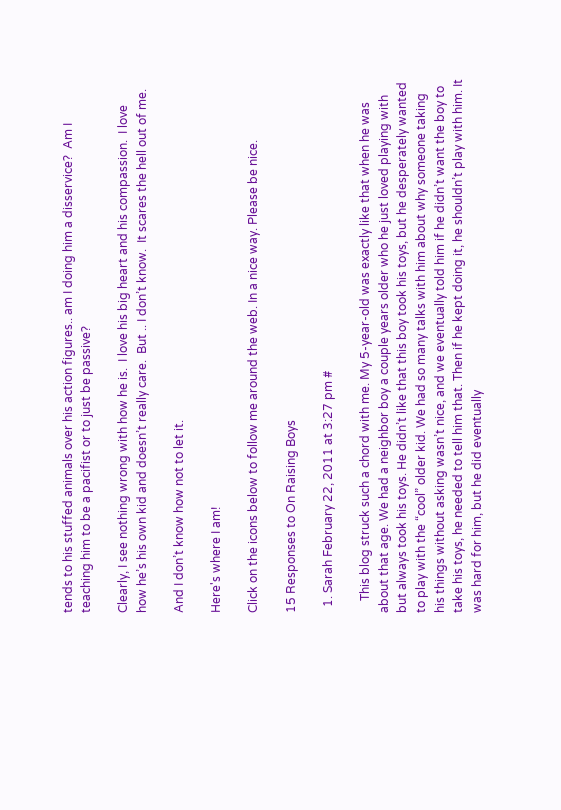tends to his stuffed animals over his action figures.. am I doing him a disservice?  Am I teaching him to be a pacifist or to just be passive?

Clearly, I see nothing wrong with how he is.  I love his big heart and his compassion.  I love how he’s his own kid and doesn’t really care.  But .. I don’t know.  It scares the hell out of me.

And I don’t know how not to let it.

Here's where I am!

Click on the icons below to follow me around the web. In a nice way. Please be nice.

15 Responses to On Raising Boys

  1. Sarah February 22, 2011 at 3:27 pm #

    This blog struck such a chord with me. My 5-year-old was exactly like that when he was about that age. We had a neighbor boy a couple years older who he just loved playing with but always took his toys. He didn’t like that this boy took his toys, but he desperately wanted to play with the “cool” older kid. We had so many talks with him about why someone taking his things without asking wasn’t nice, and we eventually told him if he didn’t want the boy to take his toys, he needed to tell him that. Then if he kept doing it, he shouldn’t play with him. It was hard for him, but he did eventually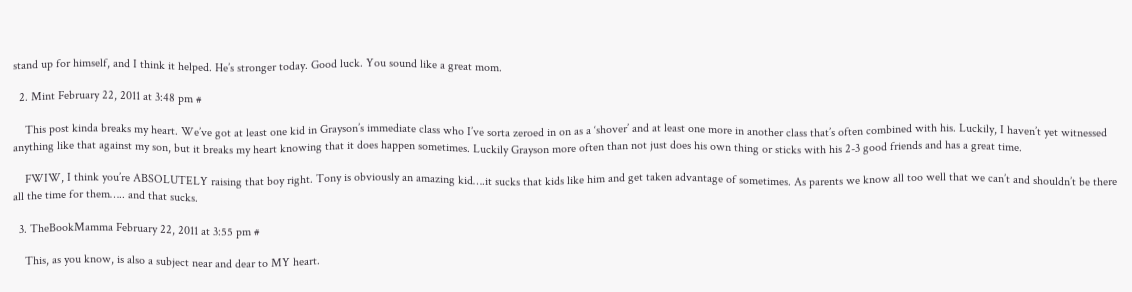stand up for himself, and I think it helped. He’s stronger today. Good luck. You sound like a great mom.

  2. Mint February 22, 2011 at 3:48 pm #

    This post kinda breaks my heart. We’ve got at least one kid in Grayson’s immediate class who I’ve sorta zeroed in on as a ‘shover’ and at least one more in another class that’s often combined with his. Luckily, I haven’t yet witnessed anything like that against my son, but it breaks my heart knowing that it does happen sometimes. Luckily Grayson more often than not just does his own thing or sticks with his 2-3 good friends and has a great time.

    FWIW, I think you’re ABSOLUTELY raising that boy right. Tony is obviously an amazing kid….it sucks that kids like him and get taken advantage of sometimes. As parents we know all too well that we can’t and shouldn’t be there all the time for them….. and that sucks.

  3. TheBookMamma February 22, 2011 at 3:55 pm #

    This, as you know, is also a subject near and dear to MY heart.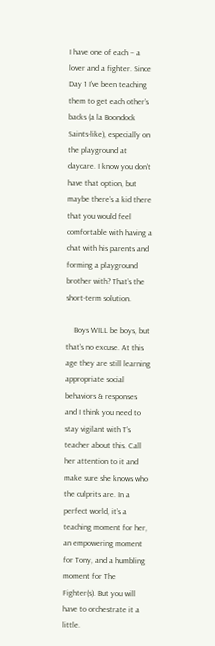I have one of each – a lover and a fighter. Since Day 1 I’ve been teaching them to get each other’s backs (a la Boondock Saints-like), especially on the playground at daycare. I know you don’t have that option, but maybe there’s a kid there that you would feel comfortable with having a chat with his parents and forming a playground brother with? That’s the short-term solution.

    Boys WILL be boys, but that’s no excuse. At this age they are still learning appropriate social behaviors & responses and I think you need to stay vigilant with T’s teacher about this. Call her attention to it and make sure she knows who the culprits are. In a perfect world, it’s a teaching moment for her, an empowering moment for Tony, and a humbling moment for The Fighter(s). But you will have to orchestrate it a little.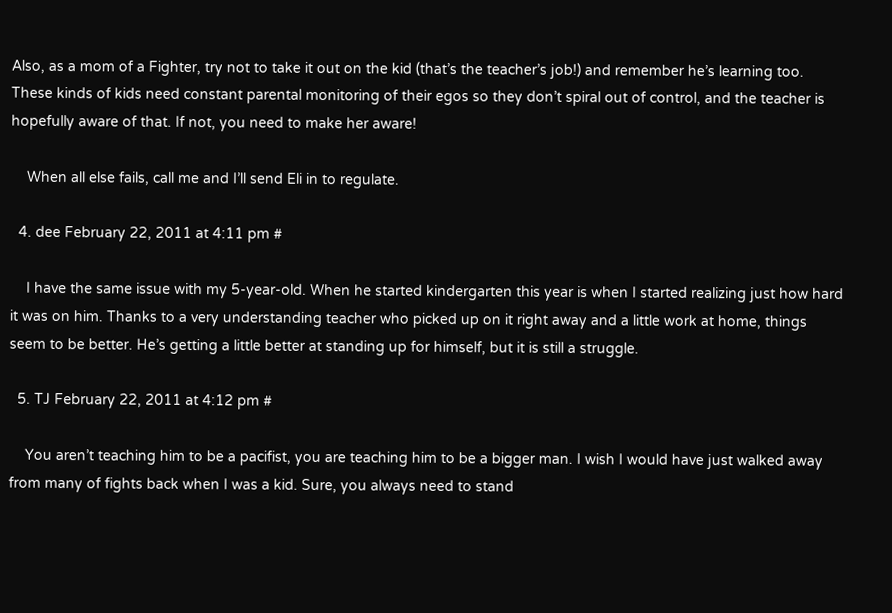Also, as a mom of a Fighter, try not to take it out on the kid (that’s the teacher’s job!) and remember he’s learning too. These kinds of kids need constant parental monitoring of their egos so they don’t spiral out of control, and the teacher is hopefully aware of that. If not, you need to make her aware!

    When all else fails, call me and I’ll send Eli in to regulate.

  4. dee February 22, 2011 at 4:11 pm #

    I have the same issue with my 5-year-old. When he started kindergarten this year is when I started realizing just how hard it was on him. Thanks to a very understanding teacher who picked up on it right away and a little work at home, things seem to be better. He’s getting a little better at standing up for himself, but it is still a struggle.

  5. TJ February 22, 2011 at 4:12 pm #

    You aren’t teaching him to be a pacifist, you are teaching him to be a bigger man. I wish I would have just walked away from many of fights back when I was a kid. Sure, you always need to stand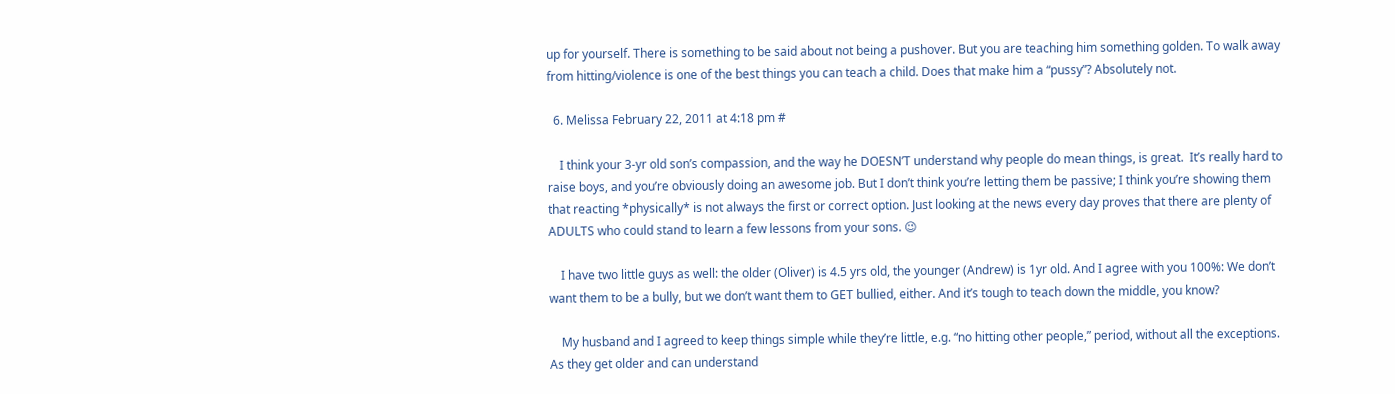up for yourself. There is something to be said about not being a pushover. But you are teaching him something golden. To walk away from hitting/violence is one of the best things you can teach a child. Does that make him a “pussy”? Absolutely not.

  6. Melissa February 22, 2011 at 4:18 pm #

    I think your 3-yr old son’s compassion, and the way he DOESN’T understand why people do mean things, is great.  It’s really hard to raise boys, and you’re obviously doing an awesome job. But I don’t think you’re letting them be passive; I think you’re showing them that reacting *physically* is not always the first or correct option. Just looking at the news every day proves that there are plenty of ADULTS who could stand to learn a few lessons from your sons. 😉

    I have two little guys as well: the older (Oliver) is 4.5 yrs old, the younger (Andrew) is 1yr old. And I agree with you 100%: We don’t want them to be a bully, but we don’t want them to GET bullied, either. And it’s tough to teach down the middle, you know?

    My husband and I agreed to keep things simple while they’re little, e.g. “no hitting other people,” period, without all the exceptions. As they get older and can understand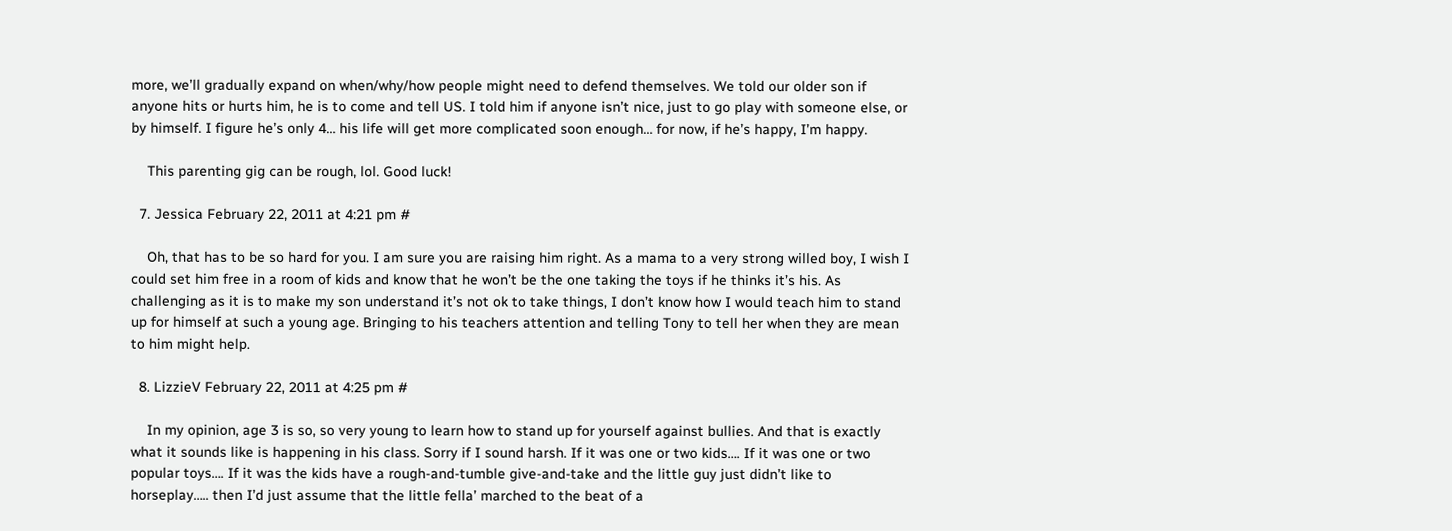more, we’ll gradually expand on when/why/how people might need to defend themselves. We told our older son if anyone hits or hurts him, he is to come and tell US. I told him if anyone isn’t nice, just to go play with someone else, or by himself. I figure he’s only 4… his life will get more complicated soon enough… for now, if he’s happy, I’m happy.

    This parenting gig can be rough, lol. Good luck!

  7. Jessica February 22, 2011 at 4:21 pm #

    Oh, that has to be so hard for you. I am sure you are raising him right. As a mama to a very strong willed boy, I wish I could set him free in a room of kids and know that he won’t be the one taking the toys if he thinks it’s his. As challenging as it is to make my son understand it’s not ok to take things, I don’t know how I would teach him to stand up for himself at such a young age. Bringing to his teachers attention and telling Tony to tell her when they are mean to him might help.

  8. LizzieV February 22, 2011 at 4:25 pm #

    In my opinion, age 3 is so, so very young to learn how to stand up for yourself against bullies. And that is exactly what it sounds like is happening in his class. Sorry if I sound harsh. If it was one or two kids…. If it was one or two popular toys…. If it was the kids have a rough-and-tumble give-and-take and the little guy just didn’t like to horseplay….. then I’d just assume that the little fella’ marched to the beat of a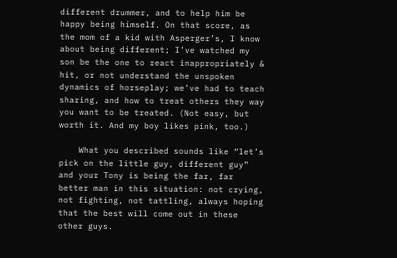different drummer, and to help him be happy being himself. On that score, as the mom of a kid with Asperger’s, I know about being different; I’ve watched my son be the one to react inappropriately & hit, or not understand the unspoken dynamics of horseplay; we’ve had to teach sharing, and how to treat others they way you want to be treated. (Not easy, but worth it. And my boy likes pink, too.)

    What you described sounds like “let’s pick on the little guy, different guy” and your Tony is being the far, far better man in this situation: not crying, not fighting, not tattling, always hoping that the best will come out in these other guys.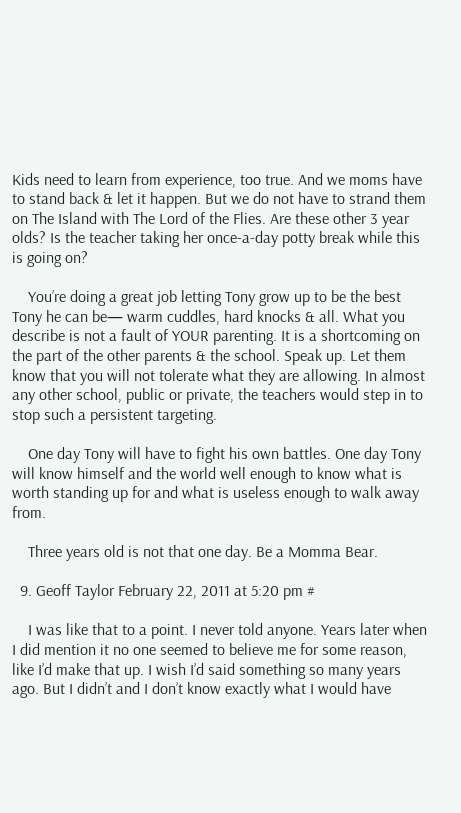Kids need to learn from experience, too true. And we moms have to stand back & let it happen. But we do not have to strand them on The Island with The Lord of the Flies. Are these other 3 year olds? Is the teacher taking her once-a-day potty break while this is going on?

    You’re doing a great job letting Tony grow up to be the best Tony he can be— warm cuddles, hard knocks & all. What you describe is not a fault of YOUR parenting. It is a shortcoming on the part of the other parents & the school. Speak up. Let them know that you will not tolerate what they are allowing. In almost any other school, public or private, the teachers would step in to stop such a persistent targeting.

    One day Tony will have to fight his own battles. One day Tony will know himself and the world well enough to know what is worth standing up for and what is useless enough to walk away from.

    Three years old is not that one day. Be a Momma Bear.

  9. Geoff Taylor February 22, 2011 at 5:20 pm #

    I was like that to a point. I never told anyone. Years later when I did mention it no one seemed to believe me for some reason, like I’d make that up. I wish I’d said something so many years ago. But I didn’t and I don’t know exactly what I would have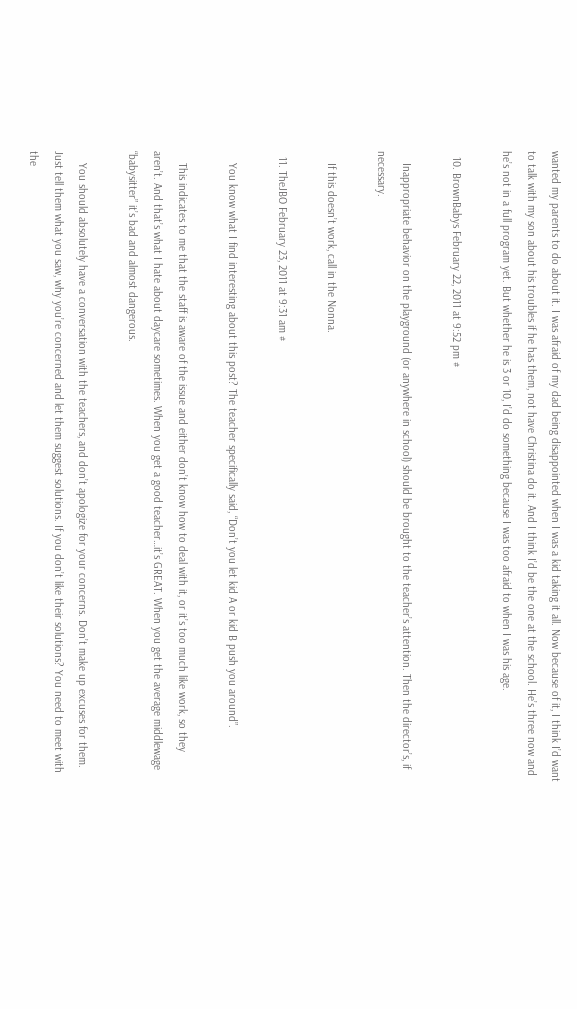wanted my parents to do about it. I was afraid of my dad being disappointed when I was a kid taking it all. Now because of it, I think I’d want to talk with my son about his troubles if he has them, not have Christina do it. And I think I’d be the one at the school. He’s three now and he’s not in a full program yet. But whether he is 3 or 10, I’d do something because I was too afraid to when I was his age.

  10. BrownBabys February 22, 2011 at 9:52 pm #

    Inappropriate behavior on the playground (or anywhere in school) should be brought to the teacher’s attention. Then the director’s, if necessary.

    If this doesn’t work, call in the Nonna.

  11. TheJBO February 23, 2011 at 9:31 am #

    You know what I find interesting about this post? The teacher specifically said, “Don’t you let kid A or kid B push you around”.

    This indicates to me that the staff is aware of the issue and either don’t know how to deal with it, or it’s too much like work, so they aren’t. And that’s what I hate about daycare sometimes. When you get a good teacher…it’s GREAT. When you get the average middlewage “babysitter” it’s bad and almost dangerous.

    You should absolutely have a conversation with the teachers, and don’t apologize for your concerns. Don’t make up excuses for them. Just tell them what you saw, why you’re concerned and let them suggest solutions. If you don’t like their solutions? You need to meet with the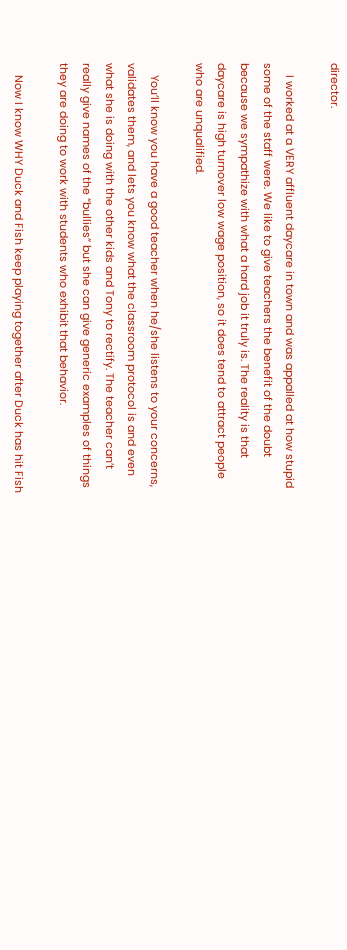director.

    I worked at a VERY affluent daycare in town and was appalled at how stupid some of the staff were. We like to give teachers the benefit of the doubt because we sympathize with what a hard job it truly is. The reality is that daycare is high turnover low wage position, so it does tend to attract people who are unqualified.

    You’ll know you have a good teacher when he/she listens to your concerns, validates them, and lets you know what the classroom protocol is and even what she is doing with the other kids and Tony to rectify. The teacher can’t really give names of the “bullies” but she can give generic examples of things they are doing to work with students who exhibit that behavior.

    Now I know WHY Duck and Fish keep playing together after Duck has hit Fish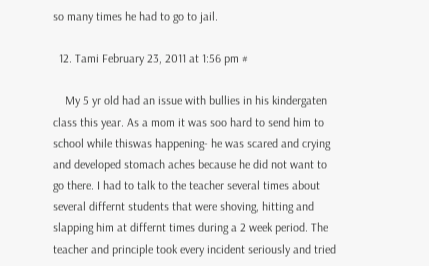so many times he had to go to jail.

  12. Tami February 23, 2011 at 1:56 pm #

    My 5 yr old had an issue with bullies in his kindergaten class this year. As a mom it was soo hard to send him to school while thiswas happening- he was scared and crying and developed stomach aches because he did not want to go there. I had to talk to the teacher several times about several differnt students that were shoving, hitting and slapping him at differnt times during a 2 week period. The teacher and principle took every incident seriously and tried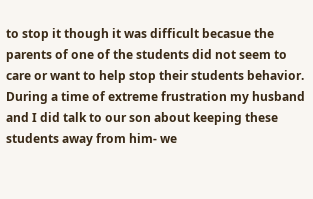to stop it though it was difficult becasue the parents of one of the students did not seem to care or want to help stop their students behavior. During a time of extreme frustration my husband and I did talk to our son about keeping these students away from him- we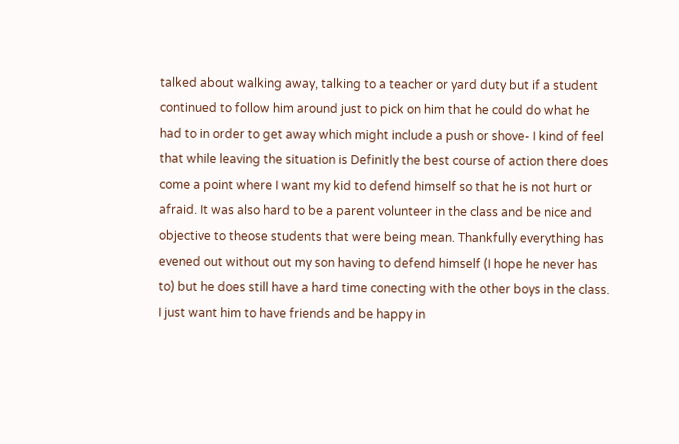talked about walking away, talking to a teacher or yard duty but if a student continued to follow him around just to pick on him that he could do what he had to in order to get away which might include a push or shove- I kind of feel that while leaving the situation is Definitly the best course of action there does come a point where I want my kid to defend himself so that he is not hurt or afraid. It was also hard to be a parent volunteer in the class and be nice and objective to theose students that were being mean. Thankfully everything has evened out without out my son having to defend himself (I hope he never has to) but he does still have a hard time conecting with the other boys in the class. I just want him to have friends and be happy in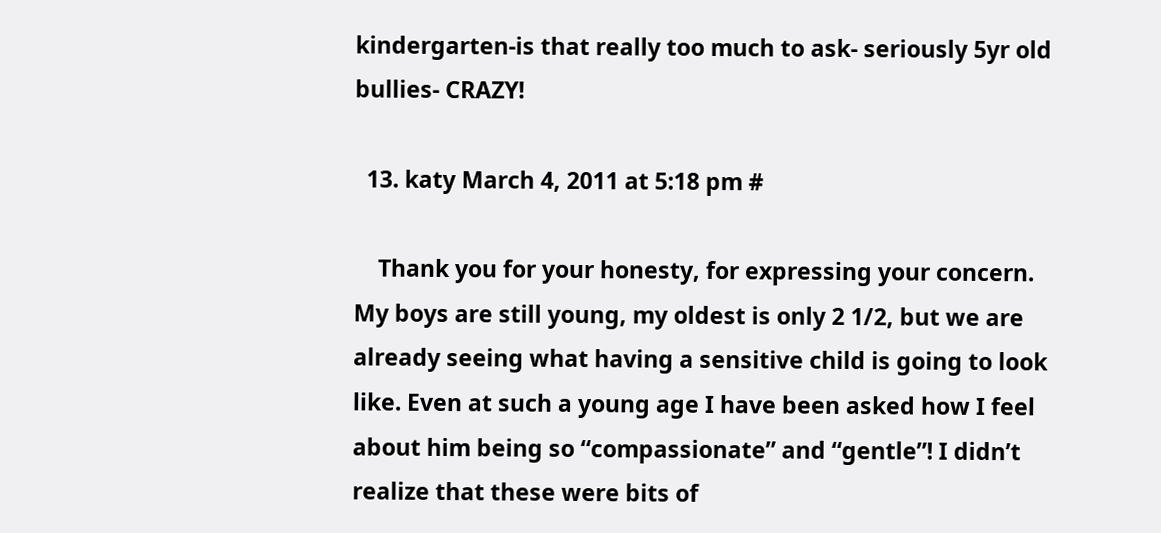kindergarten-is that really too much to ask- seriously 5yr old bullies- CRAZY!

  13. katy March 4, 2011 at 5:18 pm #

    Thank you for your honesty, for expressing your concern. My boys are still young, my oldest is only 2 1/2, but we are already seeing what having a sensitive child is going to look like. Even at such a young age I have been asked how I feel about him being so “compassionate” and “gentle”! I didn’t realize that these were bits of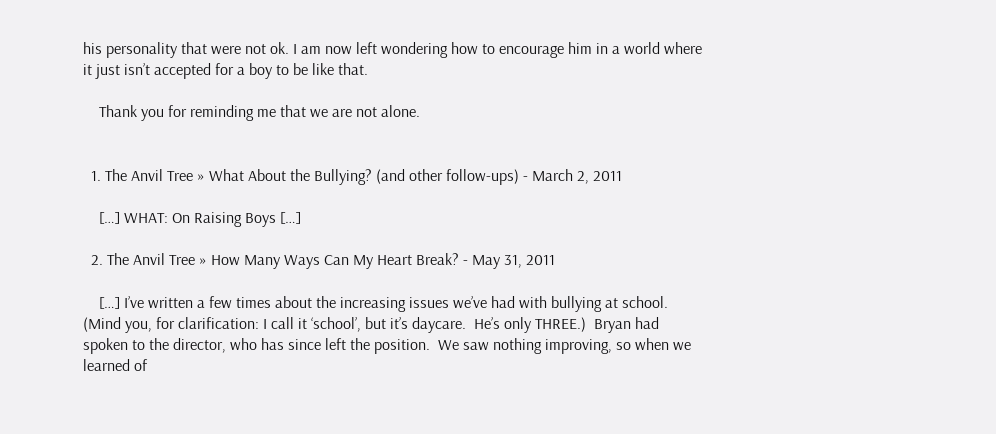his personality that were not ok. I am now left wondering how to encourage him in a world where it just isn’t accepted for a boy to be like that.

    Thank you for reminding me that we are not alone.


  1. The Anvil Tree » What About the Bullying? (and other follow-ups) - March 2, 2011

    […] WHAT: On Raising Boys […]

  2. The Anvil Tree » How Many Ways Can My Heart Break? - May 31, 2011

    […] I’ve written a few times about the increasing issues we’ve had with bullying at school. (Mind you, for clarification: I call it ‘school’, but it’s daycare.  He’s only THREE.)  Bryan had spoken to the director, who has since left the position.  We saw nothing improving, so when we learned of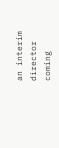an interim director coming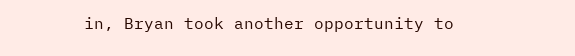in, Bryan took another opportunity to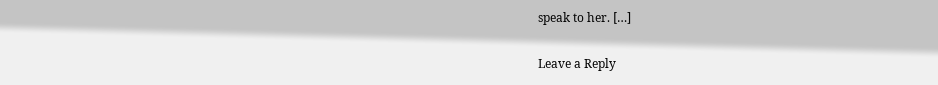speak to her. […]

Leave a Reply